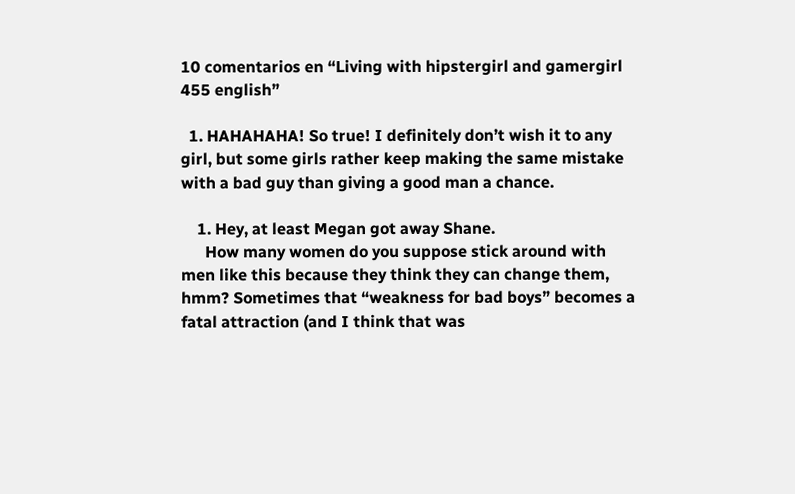10 comentarios en “Living with hipstergirl and gamergirl 455 english”

  1. HAHAHAHA! So true! I definitely don’t wish it to any girl, but some girls rather keep making the same mistake with a bad guy than giving a good man a chance.

    1. Hey, at least Megan got away Shane.
      How many women do you suppose stick around with men like this because they think they can change them, hmm? Sometimes that “weakness for bad boys” becomes a fatal attraction (and I think that was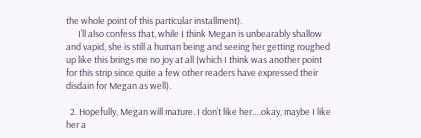the whole point of this particular installment).
      I’ll also confess that, while I think Megan is unbearably shallow and vapid, she is still a human being and seeing her getting roughed up like this brings me no joy at all (which I think was another point for this strip since quite a few other readers have expressed their disdain for Megan as well).

  2. Hopefully, Megan will mature. I don’t like her….okay, maybe I like her a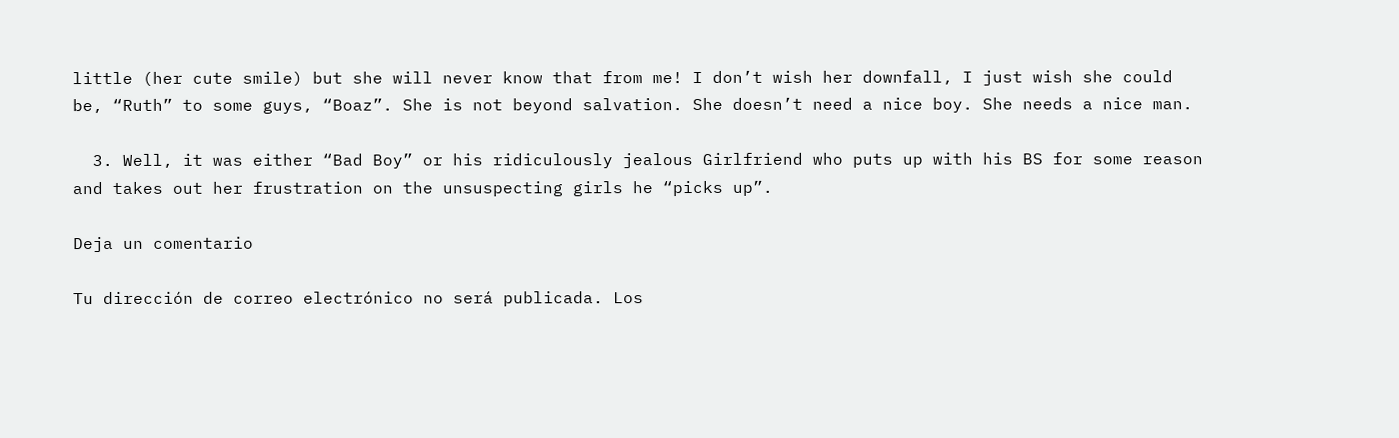little (her cute smile) but she will never know that from me! I don’t wish her downfall, I just wish she could be, “Ruth” to some guys, “Boaz”. She is not beyond salvation. She doesn’t need a nice boy. She needs a nice man.

  3. Well, it was either “Bad Boy” or his ridiculously jealous Girlfriend who puts up with his BS for some reason and takes out her frustration on the unsuspecting girls he “picks up”.

Deja un comentario

Tu dirección de correo electrónico no será publicada. Los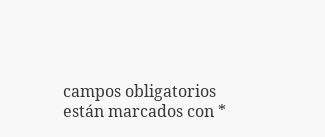campos obligatorios están marcados con *